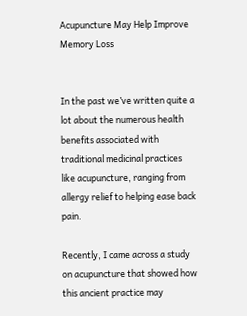Acupuncture May Help Improve Memory Loss


In the past we’ve written quite a lot about the numerous health benefits associated with traditional medicinal practices like acupuncture, ranging from allergy relief to helping ease back pain.

Recently, I came across a study on acupuncture that showed how this ancient practice may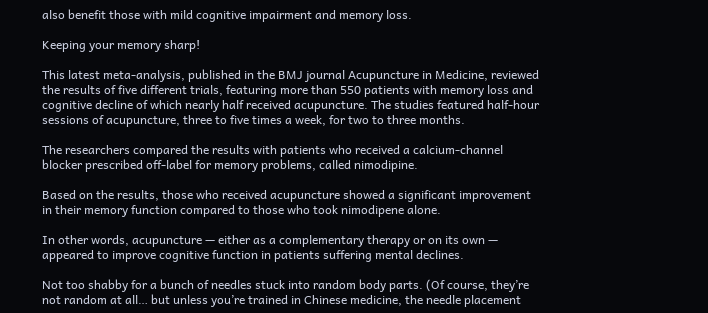also benefit those with mild cognitive impairment and memory loss.

Keeping your memory sharp!

This latest meta-analysis, published in the BMJ journal Acupuncture in Medicine, reviewed the results of five different trials, featuring more than 550 patients with memory loss and cognitive decline of which nearly half received acupuncture. The studies featured half-hour sessions of acupuncture, three to five times a week, for two to three months.

The researchers compared the results with patients who received a calcium-channel blocker prescribed off-label for memory problems, called nimodipine.

Based on the results, those who received acupuncture showed a significant improvement in their memory function compared to those who took nimodipene alone.

In other words, acupuncture — either as a complementary therapy or on its own — appeared to improve cognitive function in patients suffering mental declines.

Not too shabby for a bunch of needles stuck into random body parts. (Of course, they’re not random at all… but unless you’re trained in Chinese medicine, the needle placement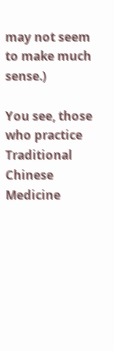may not seem to make much sense.)

You see, those who practice Traditional Chinese Medicine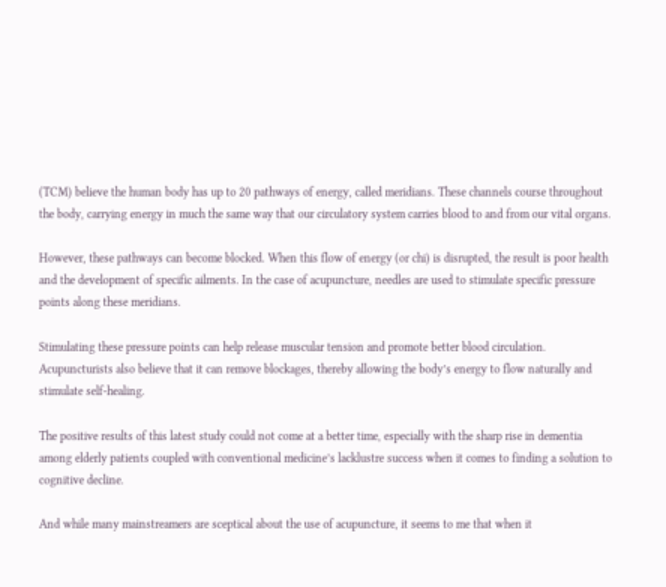(TCM) believe the human body has up to 20 pathways of energy, called meridians. These channels course throughout the body, carrying energy in much the same way that our circulatory system carries blood to and from our vital organs.

However, these pathways can become blocked. When this flow of energy (or chi) is disrupted, the result is poor health and the development of specific ailments. In the case of acupuncture, needles are used to stimulate specific pressure points along these meridians.

Stimulating these pressure points can help release muscular tension and promote better blood circulation. Acupuncturists also believe that it can remove blockages, thereby allowing the body’s energy to flow naturally and stimulate self-healing.

The positive results of this latest study could not come at a better time, especially with the sharp rise in dementia among elderly patients coupled with conventional medicine’s lacklustre success when it comes to finding a solution to cognitive decline.

And while many mainstreamers are sceptical about the use of acupuncture, it seems to me that when it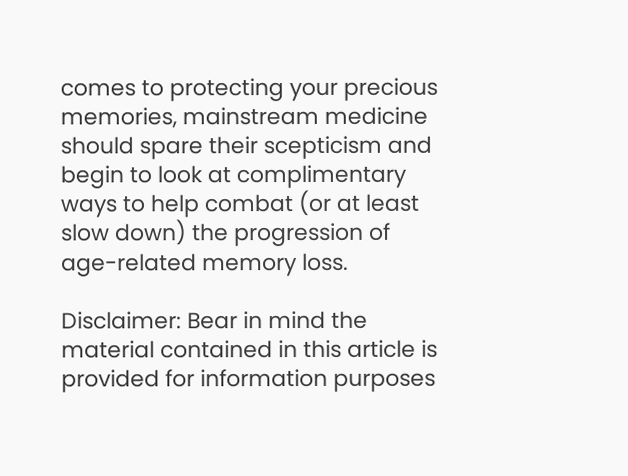comes to protecting your precious memories, mainstream medicine should spare their scepticism and begin to look at complimentary ways to help combat (or at least slow down) the progression of age-related memory loss.

Disclaimer: Bear in mind the material contained in this article is provided for information purposes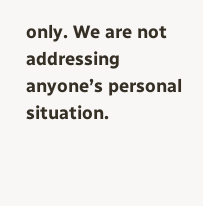only. We are not addressing anyone’s personal situation.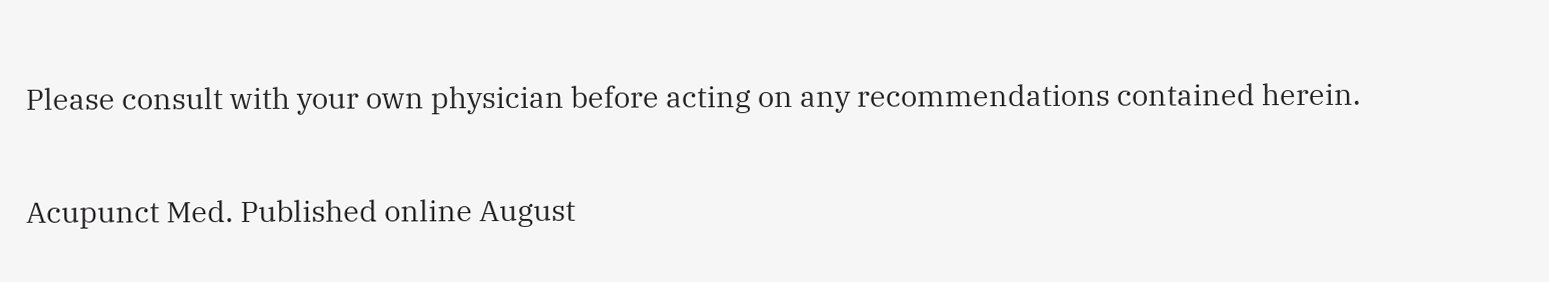Please consult with your own physician before acting on any recommendations contained herein.


Acupunct Med. Published online August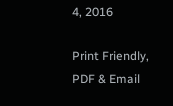4, 2016

Print Friendly, PDF & Email